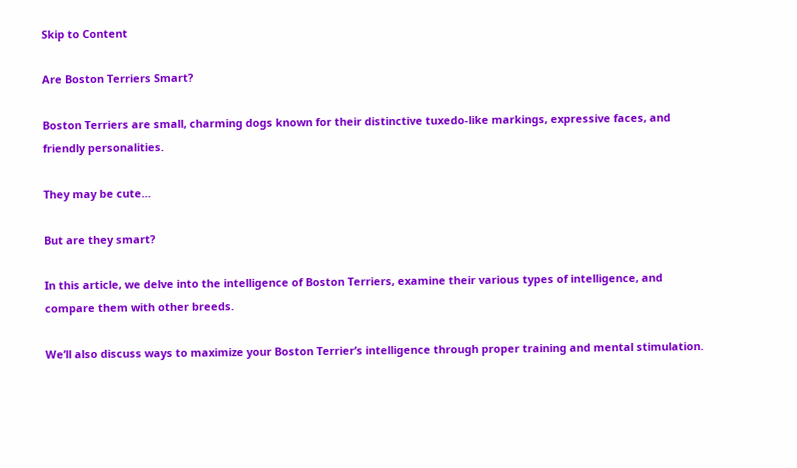Skip to Content

Are Boston Terriers Smart?

Boston Terriers are small, charming dogs known for their distinctive tuxedo-like markings, expressive faces, and friendly personalities.

They may be cute…

But are they smart?

In this article, we delve into the intelligence of Boston Terriers, examine their various types of intelligence, and compare them with other breeds.

We’ll also discuss ways to maximize your Boston Terrier’s intelligence through proper training and mental stimulation.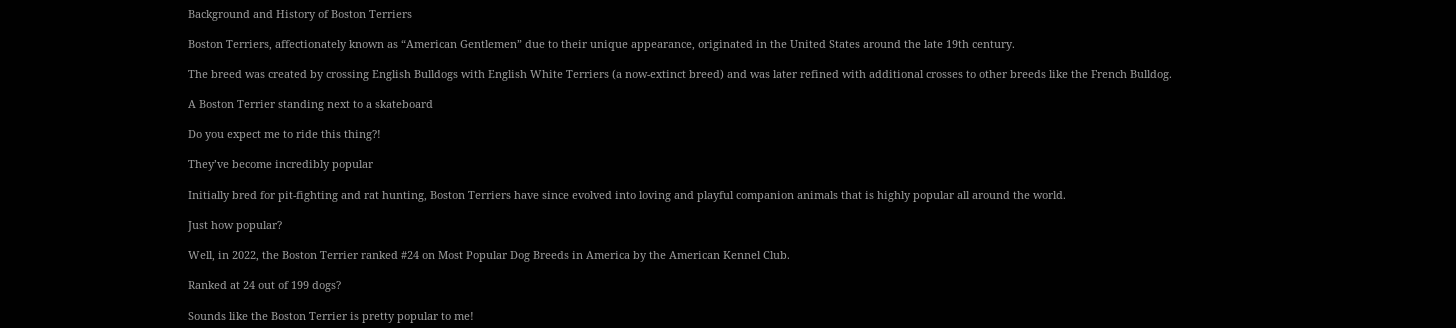Background and History of Boston Terriers

Boston Terriers, affectionately known as “American Gentlemen” due to their unique appearance, originated in the United States around the late 19th century.

The breed was created by crossing English Bulldogs with English White Terriers (a now-extinct breed) and was later refined with additional crosses to other breeds like the French Bulldog.

A Boston Terrier standing next to a skateboard

Do you expect me to ride this thing?!

They’ve become incredibly popular

Initially bred for pit-fighting and rat hunting, Boston Terriers have since evolved into loving and playful companion animals that is highly popular all around the world.

Just how popular?

Well, in 2022, the Boston Terrier ranked #24 on Most Popular Dog Breeds in America by the American Kennel Club.

Ranked at 24 out of 199 dogs?

Sounds like the Boston Terrier is pretty popular to me!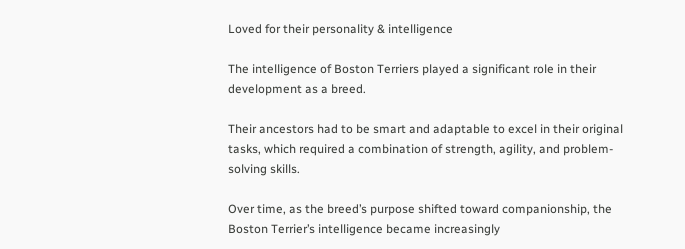Loved for their personality & intelligence

The intelligence of Boston Terriers played a significant role in their development as a breed.

Their ancestors had to be smart and adaptable to excel in their original tasks, which required a combination of strength, agility, and problem-solving skills.

Over time, as the breed’s purpose shifted toward companionship, the Boston Terrier’s intelligence became increasingly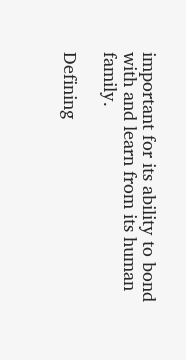important for its ability to bond with and learn from its human family.

Defining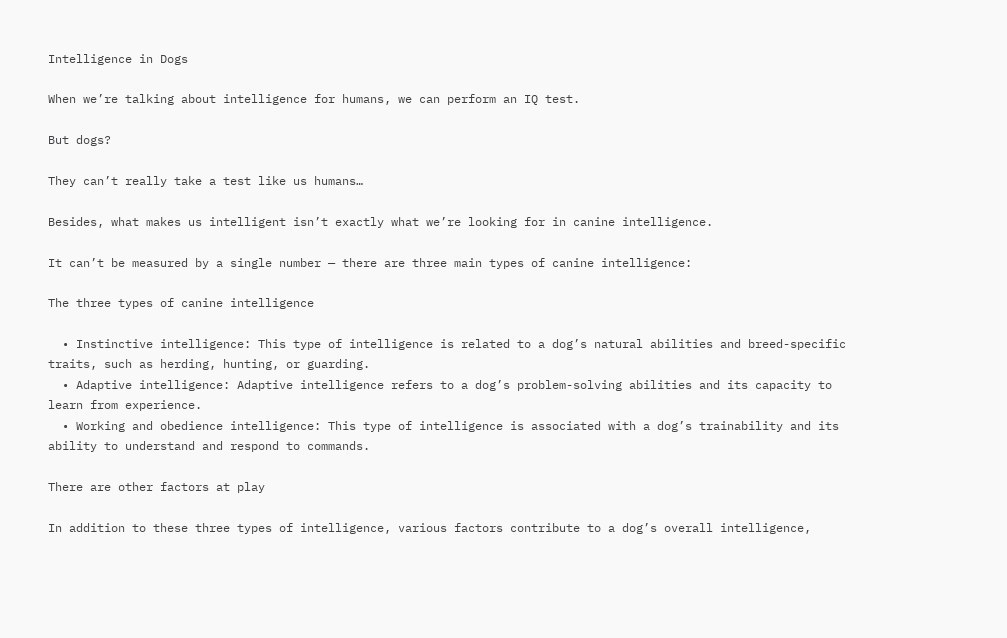Intelligence in Dogs

When we’re talking about intelligence for humans, we can perform an IQ test.

But dogs?

They can’t really take a test like us humans…

Besides, what makes us intelligent isn’t exactly what we’re looking for in canine intelligence.

It can’t be measured by a single number — there are three main types of canine intelligence:

The three types of canine intelligence

  • Instinctive intelligence: This type of intelligence is related to a dog’s natural abilities and breed-specific traits, such as herding, hunting, or guarding.
  • Adaptive intelligence: Adaptive intelligence refers to a dog’s problem-solving abilities and its capacity to learn from experience.
  • Working and obedience intelligence: This type of intelligence is associated with a dog’s trainability and its ability to understand and respond to commands.

There are other factors at play

In addition to these three types of intelligence, various factors contribute to a dog’s overall intelligence,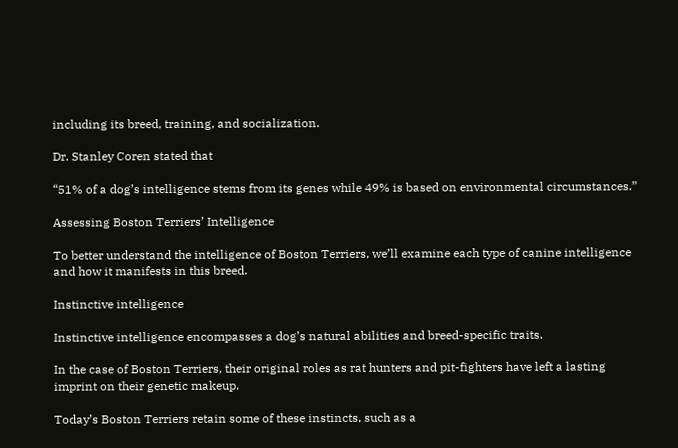including its breed, training, and socialization.

Dr. Stanley Coren stated that

“51% of a dog’s intelligence stems from its genes while 49% is based on environmental circumstances.”

Assessing Boston Terriers’ Intelligence

To better understand the intelligence of Boston Terriers, we’ll examine each type of canine intelligence and how it manifests in this breed.

Instinctive intelligence

Instinctive intelligence encompasses a dog’s natural abilities and breed-specific traits.

In the case of Boston Terriers, their original roles as rat hunters and pit-fighters have left a lasting imprint on their genetic makeup.

Today’s Boston Terriers retain some of these instincts, such as a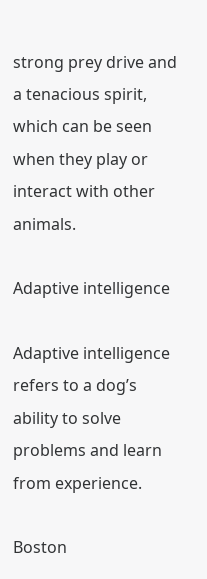strong prey drive and a tenacious spirit, which can be seen when they play or interact with other animals.

Adaptive intelligence

Adaptive intelligence refers to a dog’s ability to solve problems and learn from experience.

Boston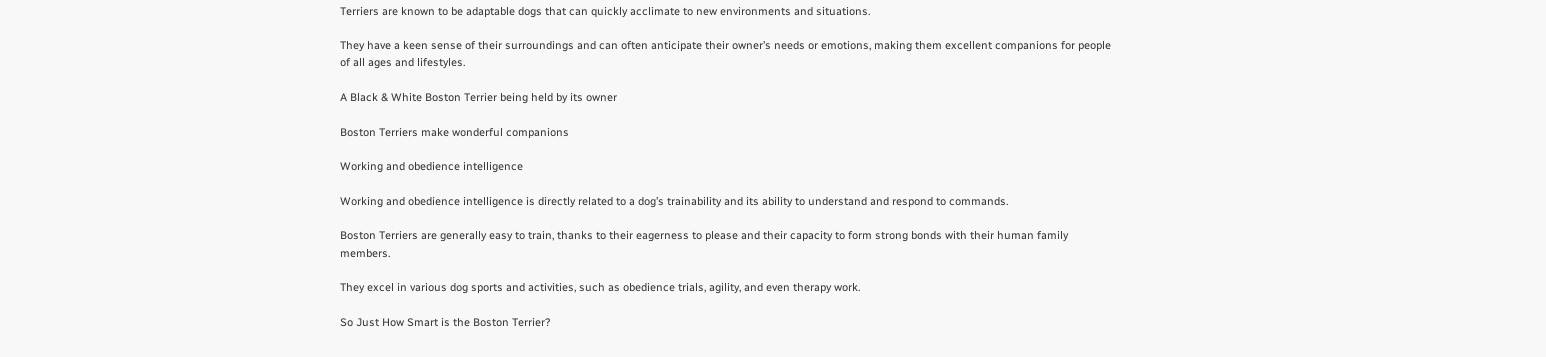Terriers are known to be adaptable dogs that can quickly acclimate to new environments and situations.

They have a keen sense of their surroundings and can often anticipate their owner’s needs or emotions, making them excellent companions for people of all ages and lifestyles.

A Black & White Boston Terrier being held by its owner

Boston Terriers make wonderful companions

Working and obedience intelligence

Working and obedience intelligence is directly related to a dog’s trainability and its ability to understand and respond to commands.

Boston Terriers are generally easy to train, thanks to their eagerness to please and their capacity to form strong bonds with their human family members.

They excel in various dog sports and activities, such as obedience trials, agility, and even therapy work.

So Just How Smart is the Boston Terrier?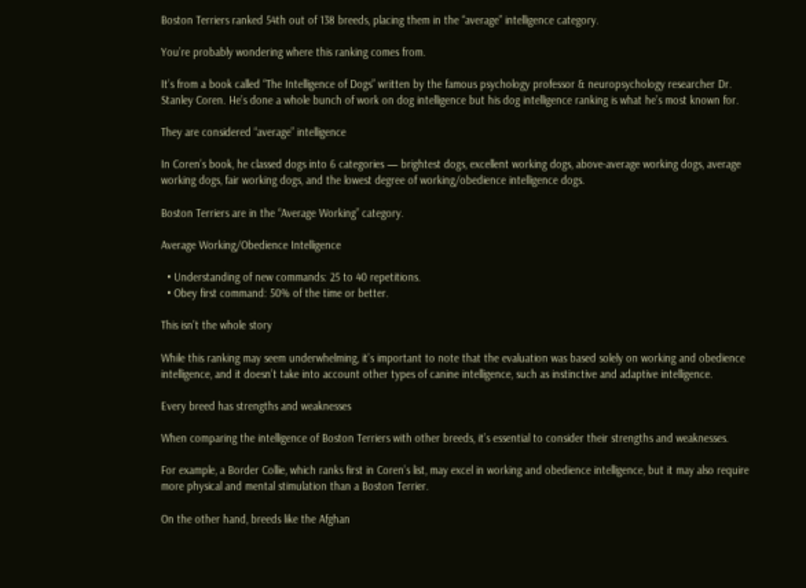Boston Terriers ranked 54th out of 138 breeds, placing them in the “average” intelligence category.

You’re probably wondering where this ranking comes from.

It’s from a book called “The Intelligence of Dogs” written by the famous psychology professor & neuropsychology researcher Dr. Stanley Coren. He’s done a whole bunch of work on dog intelligence but his dog intelligence ranking is what he’s most known for.

They are considered “average” intelligence

In Coren’s book, he classed dogs into 6 categories — brightest dogs, excellent working dogs, above-average working dogs, average working dogs, fair working dogs, and the lowest degree of working/obedience intelligence dogs.

Boston Terriers are in the “Average Working” category.

Average Working/Obedience Intelligence

  • Understanding of new commands: 25 to 40 repetitions.
  • Obey first command: 50% of the time or better.

This isn’t the whole story

While this ranking may seem underwhelming, it’s important to note that the evaluation was based solely on working and obedience intelligence, and it doesn’t take into account other types of canine intelligence, such as instinctive and adaptive intelligence.

Every breed has strengths and weaknesses

When comparing the intelligence of Boston Terriers with other breeds, it’s essential to consider their strengths and weaknesses.

For example, a Border Collie, which ranks first in Coren’s list, may excel in working and obedience intelligence, but it may also require more physical and mental stimulation than a Boston Terrier.

On the other hand, breeds like the Afghan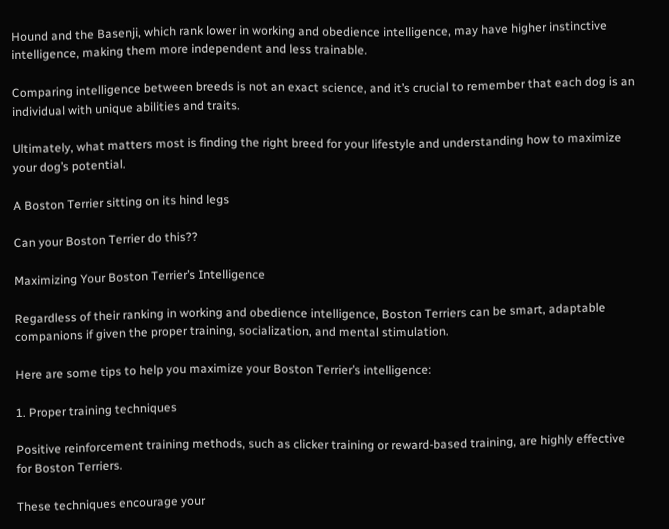Hound and the Basenji, which rank lower in working and obedience intelligence, may have higher instinctive intelligence, making them more independent and less trainable.

Comparing intelligence between breeds is not an exact science, and it’s crucial to remember that each dog is an individual with unique abilities and traits.

Ultimately, what matters most is finding the right breed for your lifestyle and understanding how to maximize your dog’s potential.

A Boston Terrier sitting on its hind legs

Can your Boston Terrier do this??

Maximizing Your Boston Terrier’s Intelligence

Regardless of their ranking in working and obedience intelligence, Boston Terriers can be smart, adaptable companions if given the proper training, socialization, and mental stimulation.

Here are some tips to help you maximize your Boston Terrier’s intelligence:

1. Proper training techniques

Positive reinforcement training methods, such as clicker training or reward-based training, are highly effective for Boston Terriers.

These techniques encourage your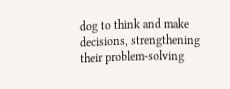dog to think and make decisions, strengthening their problem-solving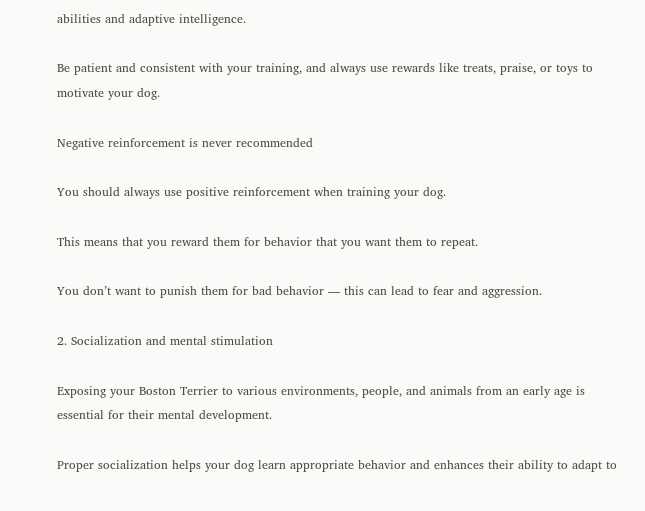abilities and adaptive intelligence.

Be patient and consistent with your training, and always use rewards like treats, praise, or toys to motivate your dog.

Negative reinforcement is never recommended

You should always use positive reinforcement when training your dog.

This means that you reward them for behavior that you want them to repeat.

You don’t want to punish them for bad behavior — this can lead to fear and aggression.

2. Socialization and mental stimulation

Exposing your Boston Terrier to various environments, people, and animals from an early age is essential for their mental development.

Proper socialization helps your dog learn appropriate behavior and enhances their ability to adapt to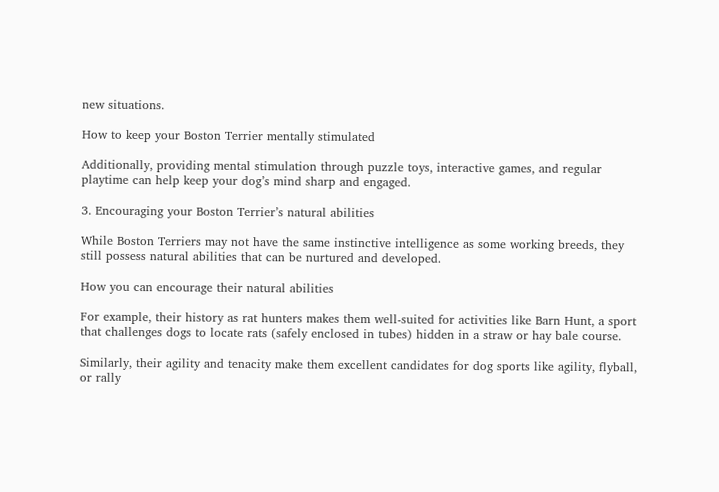new situations.

How to keep your Boston Terrier mentally stimulated

Additionally, providing mental stimulation through puzzle toys, interactive games, and regular playtime can help keep your dog’s mind sharp and engaged.

3. Encouraging your Boston Terrier’s natural abilities

While Boston Terriers may not have the same instinctive intelligence as some working breeds, they still possess natural abilities that can be nurtured and developed.

How you can encourage their natural abilities

For example, their history as rat hunters makes them well-suited for activities like Barn Hunt, a sport that challenges dogs to locate rats (safely enclosed in tubes) hidden in a straw or hay bale course.

Similarly, their agility and tenacity make them excellent candidates for dog sports like agility, flyball, or rally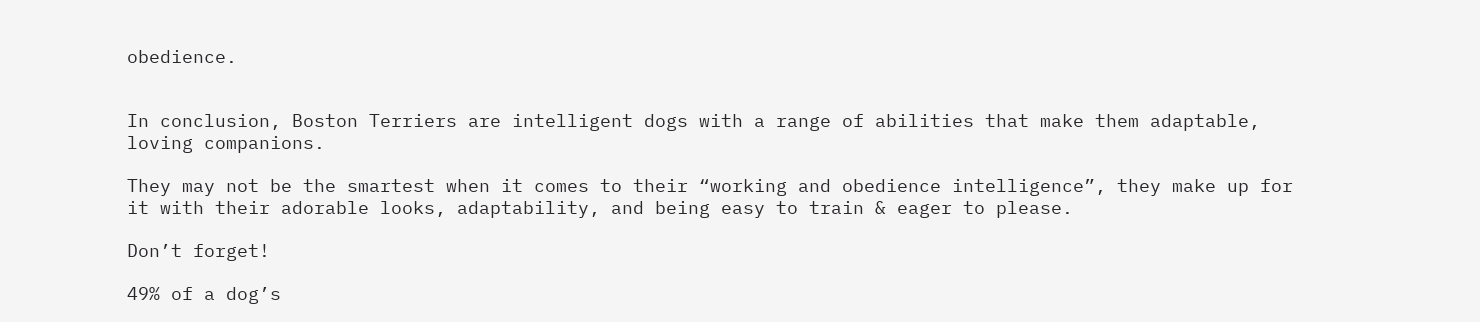obedience.


In conclusion, Boston Terriers are intelligent dogs with a range of abilities that make them adaptable, loving companions.

They may not be the smartest when it comes to their “working and obedience intelligence”, they make up for it with their adorable looks, adaptability, and being easy to train & eager to please.

Don’t forget!

49% of a dog’s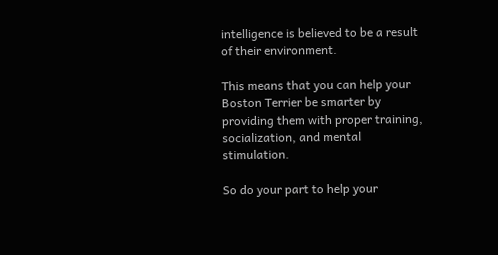intelligence is believed to be a result of their environment.

This means that you can help your Boston Terrier be smarter by providing them with proper training, socialization, and mental stimulation.

So do your part to help your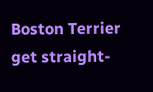Boston Terrier get straight-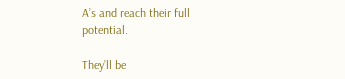A’s and reach their full potential.

They’ll be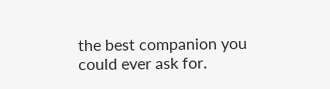the best companion you could ever ask for.